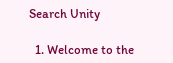Search Unity

  1. Welcome to the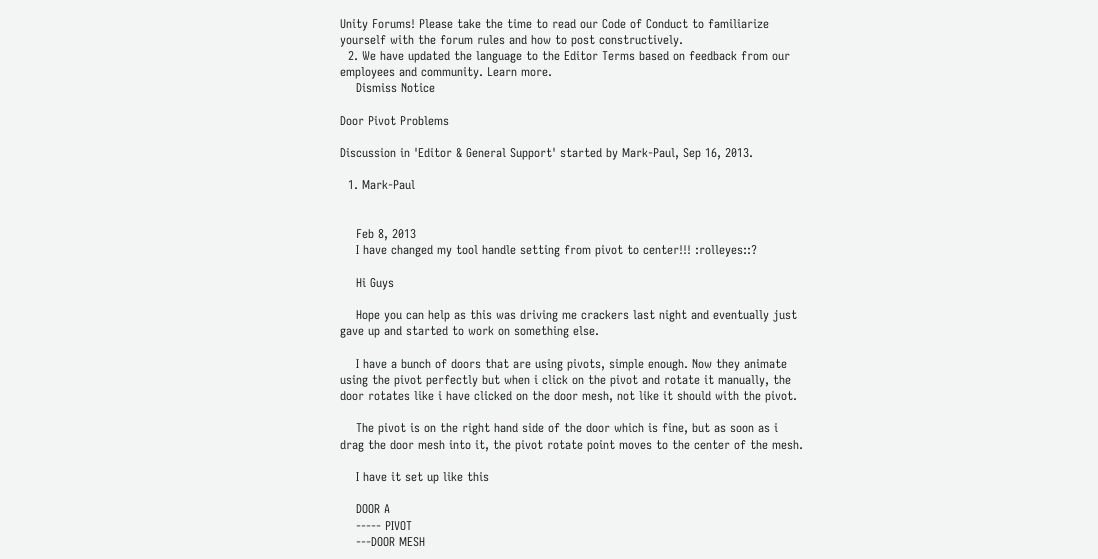Unity Forums! Please take the time to read our Code of Conduct to familiarize yourself with the forum rules and how to post constructively.
  2. We have updated the language to the Editor Terms based on feedback from our employees and community. Learn more.
    Dismiss Notice

Door Pivot Problems

Discussion in 'Editor & General Support' started by Mark-Paul, Sep 16, 2013.

  1. Mark-Paul


    Feb 8, 2013
    I have changed my tool handle setting from pivot to center!!! :rolleyes::?

    Hi Guys

    Hope you can help as this was driving me crackers last night and eventually just gave up and started to work on something else.

    I have a bunch of doors that are using pivots, simple enough. Now they animate using the pivot perfectly but when i click on the pivot and rotate it manually, the door rotates like i have clicked on the door mesh, not like it should with the pivot.

    The pivot is on the right hand side of the door which is fine, but as soon as i drag the door mesh into it, the pivot rotate point moves to the center of the mesh.

    I have it set up like this

    DOOR A
    ----- PIVOT
    ---DOOR MESH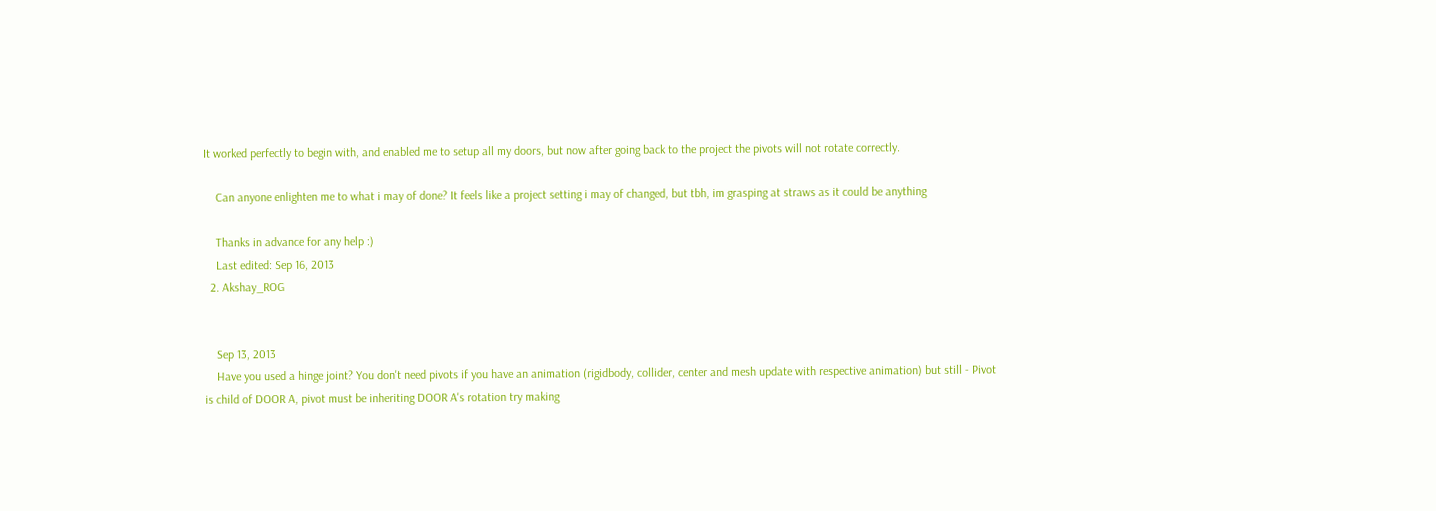It worked perfectly to begin with, and enabled me to setup all my doors, but now after going back to the project the pivots will not rotate correctly.

    Can anyone enlighten me to what i may of done? It feels like a project setting i may of changed, but tbh, im grasping at straws as it could be anything

    Thanks in advance for any help :)
    Last edited: Sep 16, 2013
  2. Akshay_ROG


    Sep 13, 2013
    Have you used a hinge joint? You don't need pivots if you have an animation (rigidbody, collider, center and mesh update with respective animation) but still - Pivot is child of DOOR A, pivot must be inheriting DOOR A's rotation try making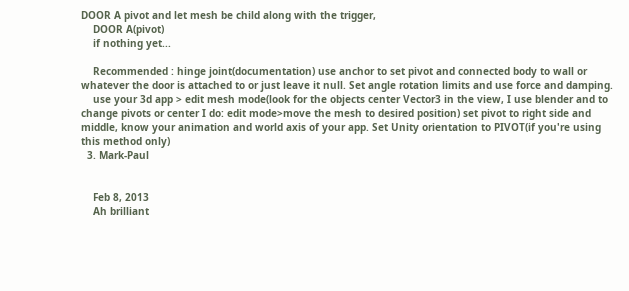DOOR A pivot and let mesh be child along with the trigger,
    DOOR A(pivot)
    if nothing yet...

    Recommended : hinge joint(documentation) use anchor to set pivot and connected body to wall or whatever the door is attached to or just leave it null. Set angle rotation limits and use force and damping.
    use your 3d app > edit mesh mode(look for the objects center Vector3 in the view, I use blender and to change pivots or center I do: edit mode>move the mesh to desired position) set pivot to right side and middle, know your animation and world axis of your app. Set Unity orientation to PIVOT(if you're using this method only)
  3. Mark-Paul


    Feb 8, 2013
    Ah brilliant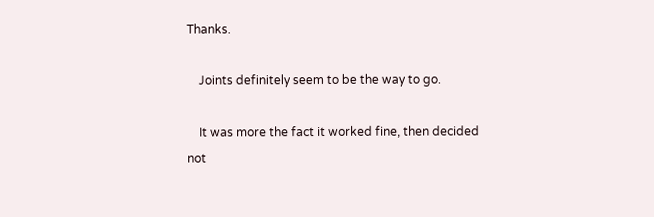Thanks.

    Joints definitely seem to be the way to go.

    It was more the fact it worked fine, then decided not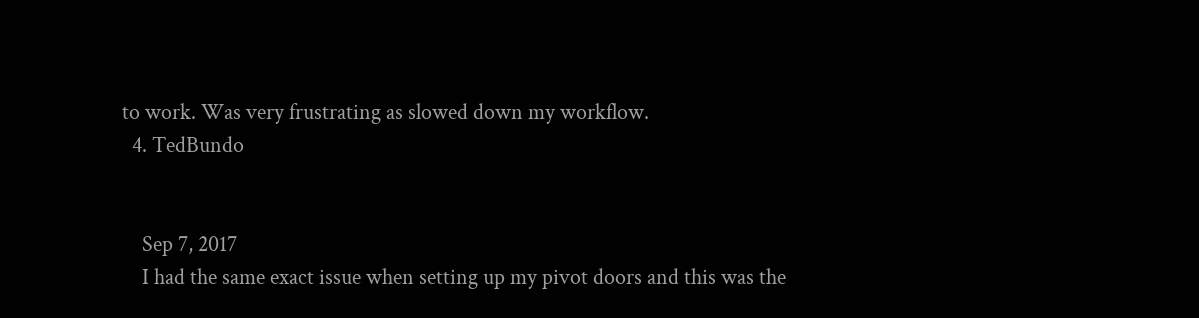to work. Was very frustrating as slowed down my workflow.
  4. TedBundo


    Sep 7, 2017
    I had the same exact issue when setting up my pivot doors and this was the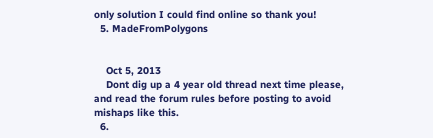only solution I could find online so thank you!
  5. MadeFromPolygons


    Oct 5, 2013
    Dont dig up a 4 year old thread next time please, and read the forum rules before posting to avoid mishaps like this.
  6.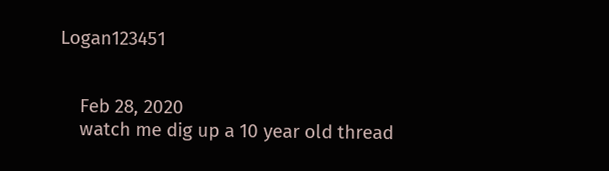Logan123451


    Feb 28, 2020
    watch me dig up a 10 year old thread